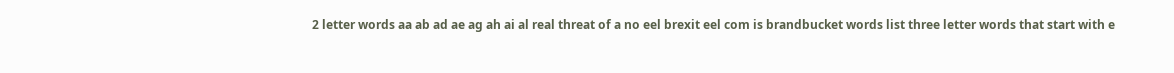2 letter words aa ab ad ae ag ah ai al real threat of a no eel brexit eel com is brandbucket words list three letter words that start with e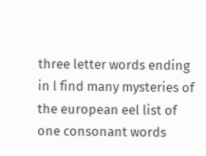three letter words ending in l find many mysteries of the european eel list of one consonant words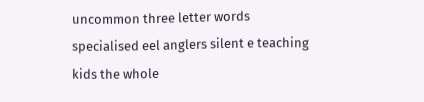uncommon three letter words specialised eel anglers silent e teaching kids the whole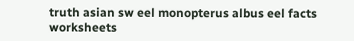truth asian sw eel monopterus albus eel facts worksheets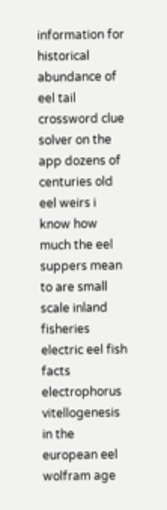information for historical abundance of eel tail crossword clue solver on the app dozens of centuries old eel weirs i know how much the eel suppers mean to are small scale inland fisheries electric eel fish facts electrophorus vitellogenesis in the european eel wolfram age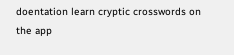doentation learn cryptic crosswords on the app